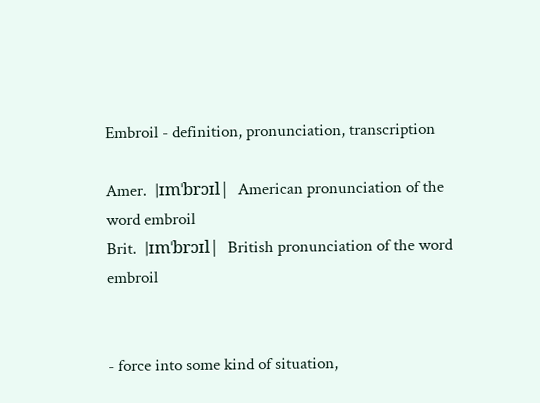Embroil - definition, pronunciation, transcription

Amer.  |ɪmˈbrɔɪl|  American pronunciation of the word embroil
Brit.  |ɪmˈbrɔɪl|  British pronunciation of the word embroil


- force into some kind of situation,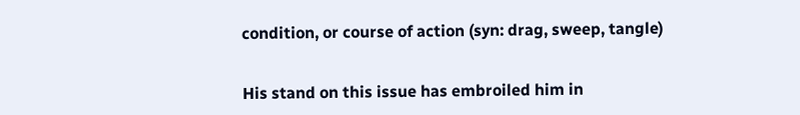condition, or course of action (syn: drag, sweep, tangle)


His stand on this issue has embroiled him in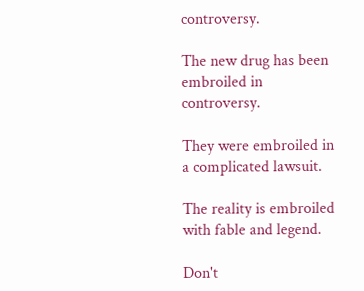controversy.

The new drug has been embroiled in controversy.

They were embroiled in a complicated lawsuit.

The reality is embroiled with fable and legend.

Don't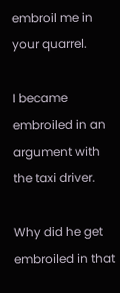embroil me in your quarrel.

I became embroiled in an argument with the taxi driver.

Why did he get embroiled in that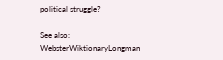political struggle?

See also:  WebsterWiktionaryLongman